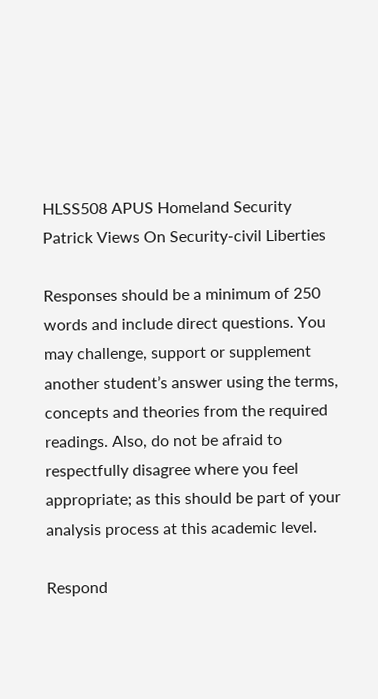HLSS508 APUS Homeland Security Patrick Views On Security-civil Liberties

Responses should be a minimum of 250 words and include direct questions. You may challenge, support or supplement another student’s answer using the terms, concepts and theories from the required readings. Also, do not be afraid to respectfully disagree where you feel appropriate; as this should be part of your analysis process at this academic level.

Respond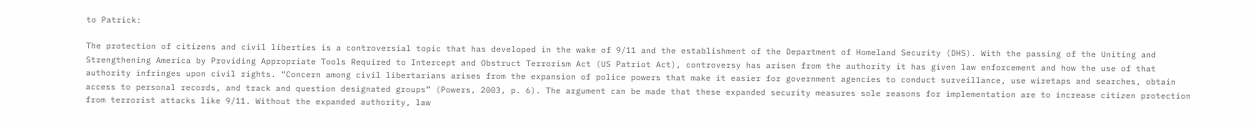to Patrick:

The protection of citizens and civil liberties is a controversial topic that has developed in the wake of 9/11 and the establishment of the Department of Homeland Security (DHS). With the passing of the Uniting and Strengthening America by Providing Appropriate Tools Required to Intercept and Obstruct Terrorism Act (US Patriot Act), controversy has arisen from the authority it has given law enforcement and how the use of that authority infringes upon civil rights. “Concern among civil libertarians arises from the expansion of police powers that make it easier for government agencies to conduct surveillance, use wiretaps and searches, obtain access to personal records, and track and question designated groups” (Powers, 2003, p. 6). The argument can be made that these expanded security measures sole reasons for implementation are to increase citizen protection from terrorist attacks like 9/11. Without the expanded authority, law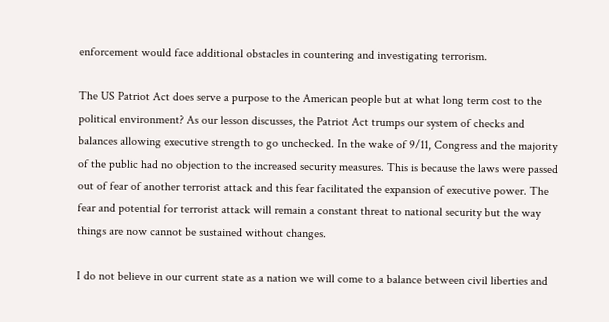enforcement would face additional obstacles in countering and investigating terrorism.

The US Patriot Act does serve a purpose to the American people but at what long term cost to the political environment? As our lesson discusses, the Patriot Act trumps our system of checks and balances allowing executive strength to go unchecked. In the wake of 9/11, Congress and the majority of the public had no objection to the increased security measures. This is because the laws were passed out of fear of another terrorist attack and this fear facilitated the expansion of executive power. The fear and potential for terrorist attack will remain a constant threat to national security but the way things are now cannot be sustained without changes.

I do not believe in our current state as a nation we will come to a balance between civil liberties and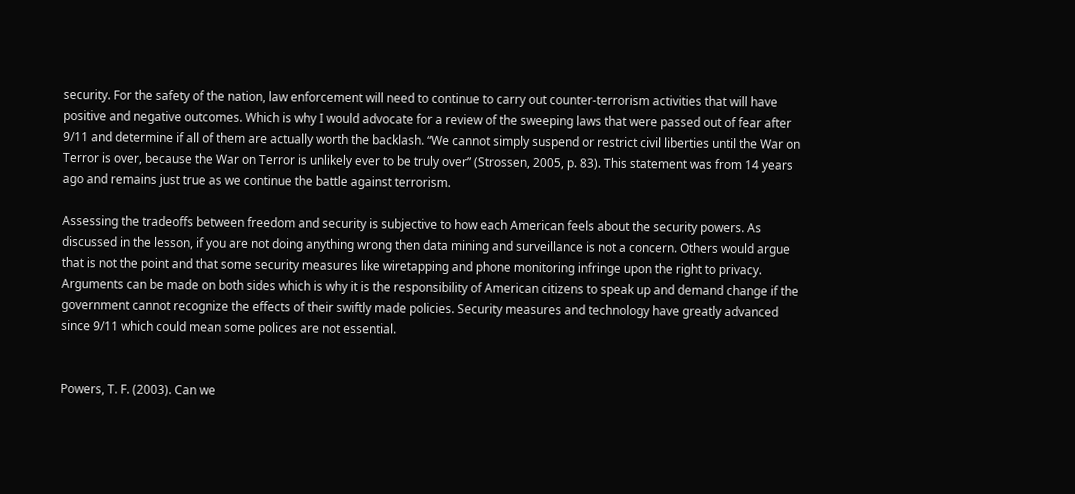security. For the safety of the nation, law enforcement will need to continue to carry out counter-terrorism activities that will have positive and negative outcomes. Which is why I would advocate for a review of the sweeping laws that were passed out of fear after 9/11 and determine if all of them are actually worth the backlash. “We cannot simply suspend or restrict civil liberties until the War on Terror is over, because the War on Terror is unlikely ever to be truly over” (Strossen, 2005, p. 83). This statement was from 14 years ago and remains just true as we continue the battle against terrorism.

Assessing the tradeoffs between freedom and security is subjective to how each American feels about the security powers. As discussed in the lesson, if you are not doing anything wrong then data mining and surveillance is not a concern. Others would argue that is not the point and that some security measures like wiretapping and phone monitoring infringe upon the right to privacy. Arguments can be made on both sides which is why it is the responsibility of American citizens to speak up and demand change if the government cannot recognize the effects of their swiftly made policies. Security measures and technology have greatly advanced since 9/11 which could mean some polices are not essential.


Powers, T. F. (2003). Can we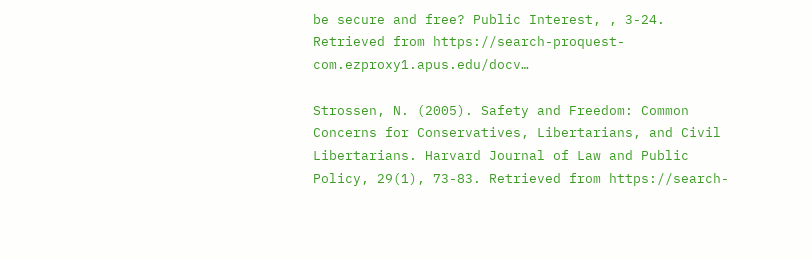be secure and free? Public Interest, , 3-24. Retrieved from https://search-proquest-com.ezproxy1.apus.edu/docv…

Strossen, N. (2005). Safety and Freedom: Common Concerns for Conservatives, Libertarians, and Civil Libertarians. Harvard Journal of Law and Public Policy, 29(1), 73-83. Retrieved from https://search-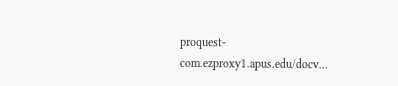proquest-com.ezproxy1.apus.edu/docv…